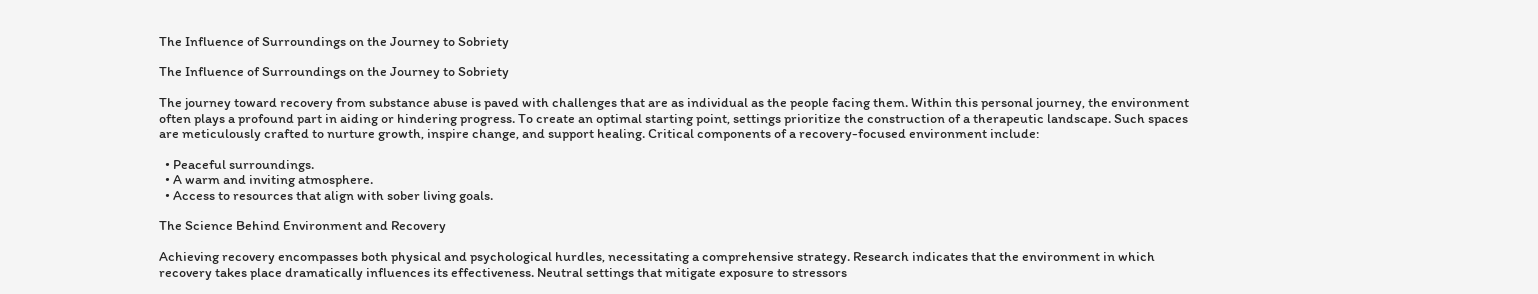The Influence of Surroundings on the Journey to Sobriety

The Influence of Surroundings on the Journey to Sobriety

The journey toward recovery from substance abuse is paved with challenges that are as individual as the people facing them. Within this personal journey, the environment often plays a profound part in aiding or hindering progress. To create an optimal starting point, settings prioritize the construction of a therapeutic landscape. Such spaces are meticulously crafted to nurture growth, inspire change, and support healing. Critical components of a recovery-focused environment include:

  • Peaceful surroundings.
  • A warm and inviting atmosphere.
  • Access to resources that align with sober living goals.

The Science Behind Environment and Recovery

Achieving recovery encompasses both physical and psychological hurdles, necessitating a comprehensive strategy. Research indicates that the environment in which recovery takes place dramatically influences its effectiveness. Neutral settings that mitigate exposure to stressors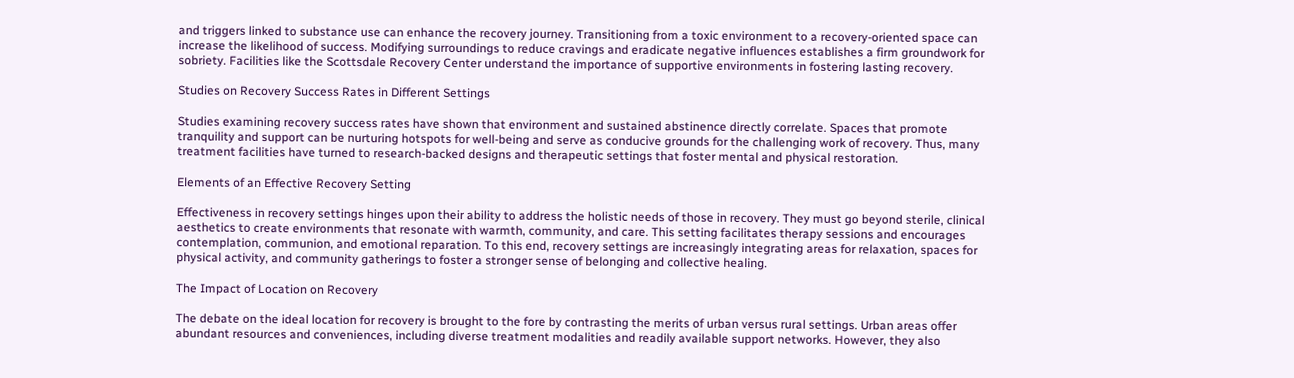and triggers linked to substance use can enhance the recovery journey. Transitioning from a toxic environment to a recovery-oriented space can increase the likelihood of success. Modifying surroundings to reduce cravings and eradicate negative influences establishes a firm groundwork for sobriety. Facilities like the Scottsdale Recovery Center understand the importance of supportive environments in fostering lasting recovery.

Studies on Recovery Success Rates in Different Settings

Studies examining recovery success rates have shown that environment and sustained abstinence directly correlate. Spaces that promote tranquility and support can be nurturing hotspots for well-being and serve as conducive grounds for the challenging work of recovery. Thus, many treatment facilities have turned to research-backed designs and therapeutic settings that foster mental and physical restoration.

Elements of an Effective Recovery Setting

Effectiveness in recovery settings hinges upon their ability to address the holistic needs of those in recovery. They must go beyond sterile, clinical aesthetics to create environments that resonate with warmth, community, and care. This setting facilitates therapy sessions and encourages contemplation, communion, and emotional reparation. To this end, recovery settings are increasingly integrating areas for relaxation, spaces for physical activity, and community gatherings to foster a stronger sense of belonging and collective healing.

The Impact of Location on Recovery

The debate on the ideal location for recovery is brought to the fore by contrasting the merits of urban versus rural settings. Urban areas offer abundant resources and conveniences, including diverse treatment modalities and readily available support networks. However, they also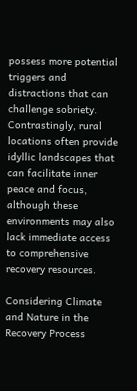possess more potential triggers and distractions that can challenge sobriety. Contrastingly, rural locations often provide idyllic landscapes that can facilitate inner peace and focus, although these environments may also lack immediate access to comprehensive recovery resources.

Considering Climate and Nature in the Recovery Process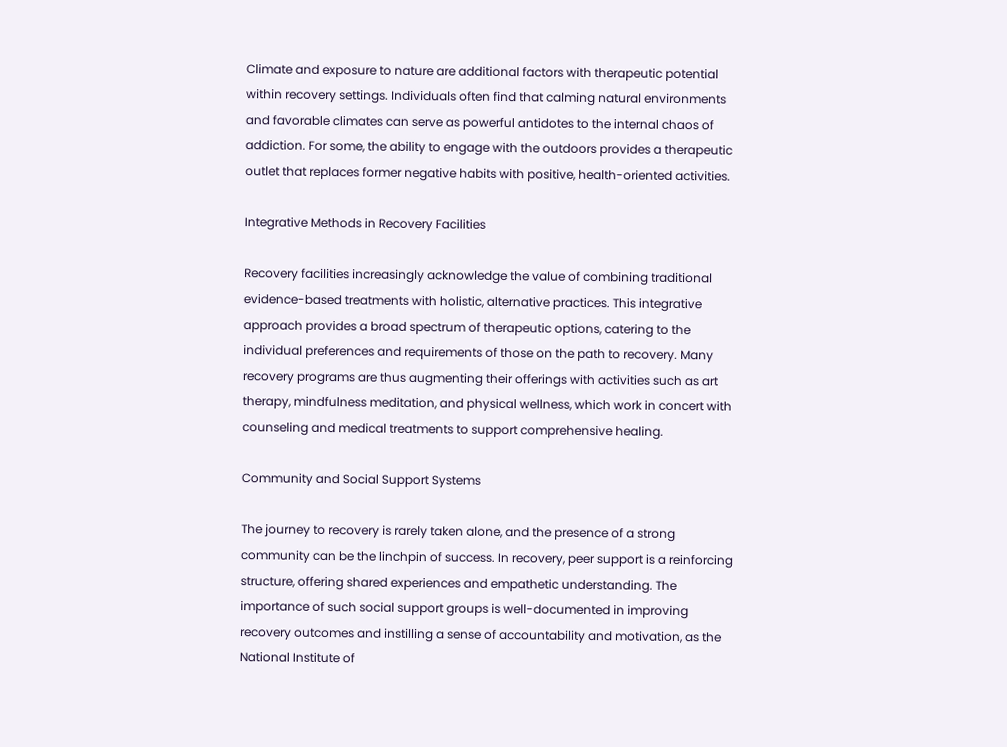Climate and exposure to nature are additional factors with therapeutic potential within recovery settings. Individuals often find that calming natural environments and favorable climates can serve as powerful antidotes to the internal chaos of addiction. For some, the ability to engage with the outdoors provides a therapeutic outlet that replaces former negative habits with positive, health-oriented activities.

Integrative Methods in Recovery Facilities

Recovery facilities increasingly acknowledge the value of combining traditional evidence-based treatments with holistic, alternative practices. This integrative approach provides a broad spectrum of therapeutic options, catering to the individual preferences and requirements of those on the path to recovery. Many recovery programs are thus augmenting their offerings with activities such as art therapy, mindfulness meditation, and physical wellness, which work in concert with counseling and medical treatments to support comprehensive healing.

Community and Social Support Systems

The journey to recovery is rarely taken alone, and the presence of a strong community can be the linchpin of success. In recovery, peer support is a reinforcing structure, offering shared experiences and empathetic understanding. The importance of such social support groups is well-documented in improving recovery outcomes and instilling a sense of accountability and motivation, as the National Institute of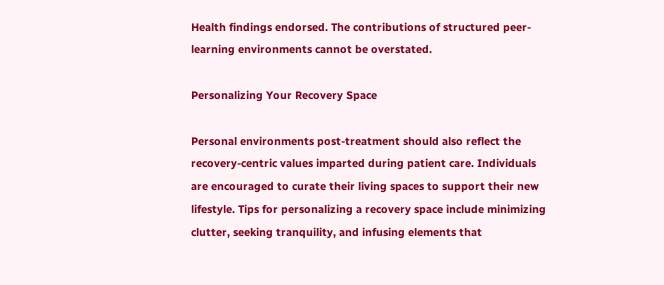Health findings endorsed. The contributions of structured peer-learning environments cannot be overstated.

Personalizing Your Recovery Space

Personal environments post-treatment should also reflect the recovery-centric values imparted during patient care. Individuals are encouraged to curate their living spaces to support their new lifestyle. Tips for personalizing a recovery space include minimizing clutter, seeking tranquility, and infusing elements that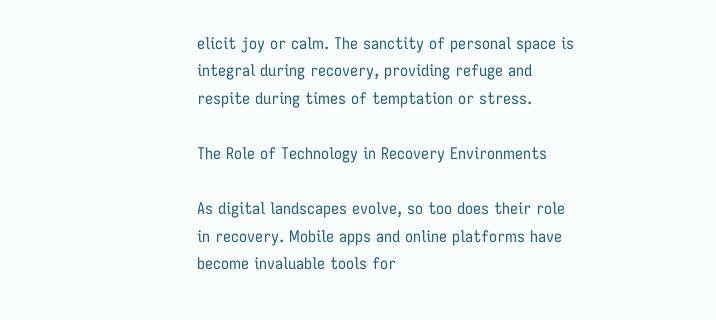elicit joy or calm. The sanctity of personal space is integral during recovery, providing refuge and respite during times of temptation or stress.

The Role of Technology in Recovery Environments

As digital landscapes evolve, so too does their role in recovery. Mobile apps and online platforms have become invaluable tools for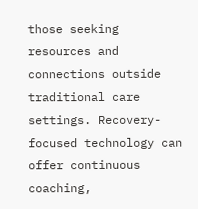those seeking resources and connections outside traditional care settings. Recovery-focused technology can offer continuous coaching,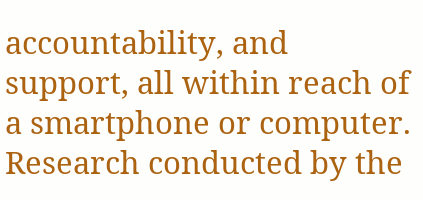accountability, and support, all within reach of a smartphone or computer. Research conducted by the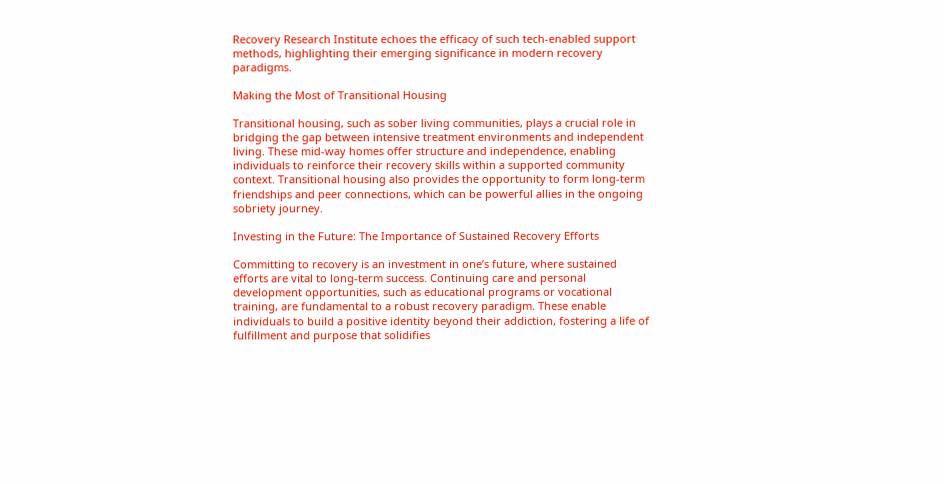Recovery Research Institute echoes the efficacy of such tech-enabled support methods, highlighting their emerging significance in modern recovery paradigms.

Making the Most of Transitional Housing

Transitional housing, such as sober living communities, plays a crucial role in bridging the gap between intensive treatment environments and independent living. These mid-way homes offer structure and independence, enabling individuals to reinforce their recovery skills within a supported community context. Transitional housing also provides the opportunity to form long-term friendships and peer connections, which can be powerful allies in the ongoing sobriety journey.

Investing in the Future: The Importance of Sustained Recovery Efforts

Committing to recovery is an investment in one’s future, where sustained efforts are vital to long-term success. Continuing care and personal development opportunities, such as educational programs or vocational training, are fundamental to a robust recovery paradigm. These enable individuals to build a positive identity beyond their addiction, fostering a life of fulfillment and purpose that solidifies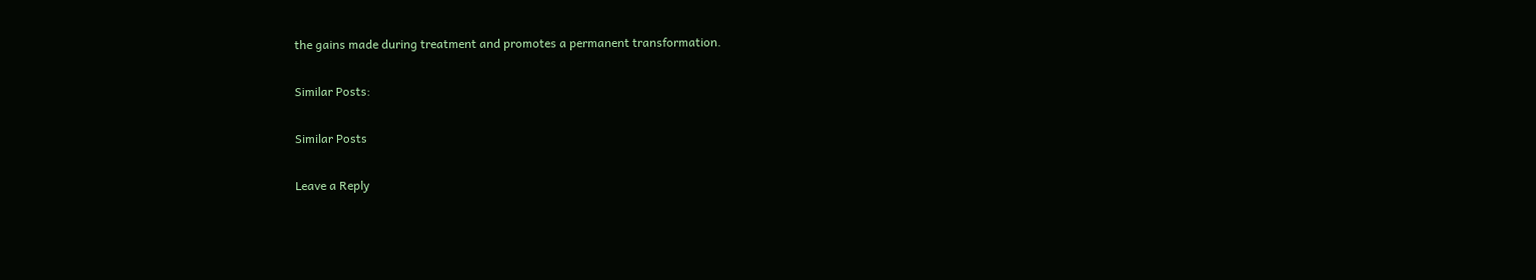the gains made during treatment and promotes a permanent transformation.

Similar Posts:

Similar Posts

Leave a Reply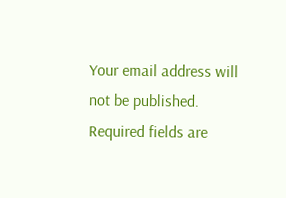Your email address will not be published. Required fields are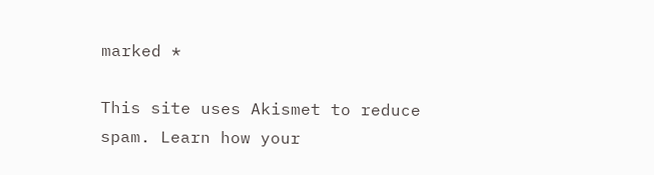marked *

This site uses Akismet to reduce spam. Learn how your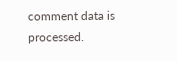comment data is processed.